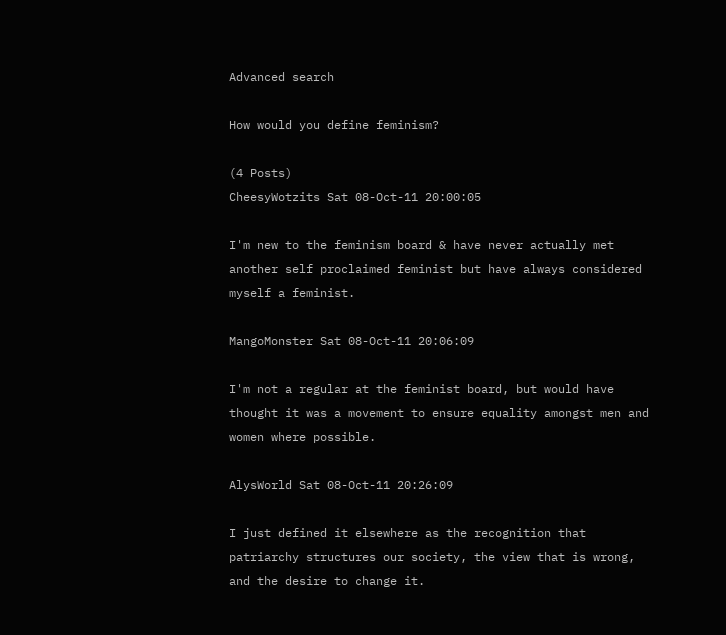Advanced search

How would you define feminism?

(4 Posts)
CheesyWotzits Sat 08-Oct-11 20:00:05

I'm new to the feminism board & have never actually met another self proclaimed feminist but have always considered myself a feminist.

MangoMonster Sat 08-Oct-11 20:06:09

I'm not a regular at the feminist board, but would have thought it was a movement to ensure equality amongst men and women where possible.

AlysWorld Sat 08-Oct-11 20:26:09

I just defined it elsewhere as the recognition that patriarchy structures our society, the view that is wrong, and the desire to change it.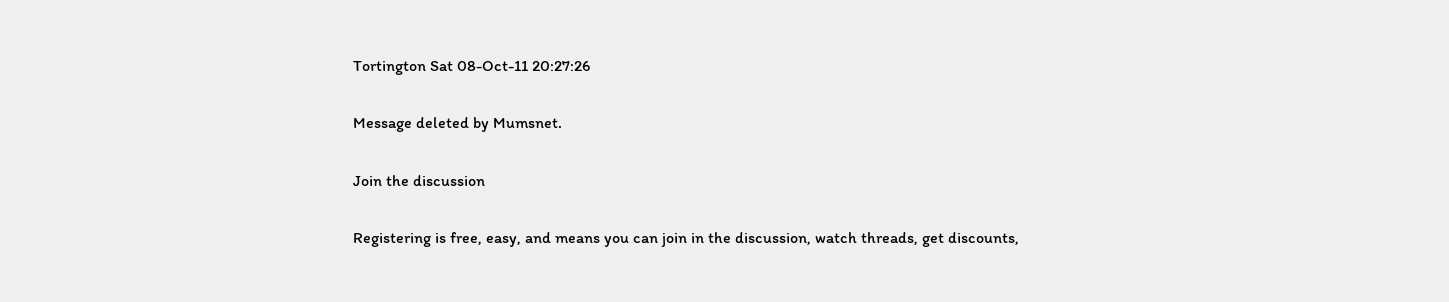Tortington Sat 08-Oct-11 20:27:26

Message deleted by Mumsnet.

Join the discussion

Registering is free, easy, and means you can join in the discussion, watch threads, get discounts,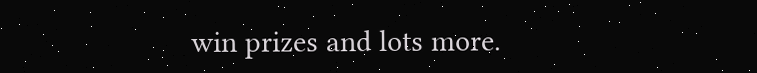win prizes and lots more.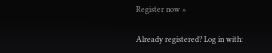Register now »

Already registered? Log in with: